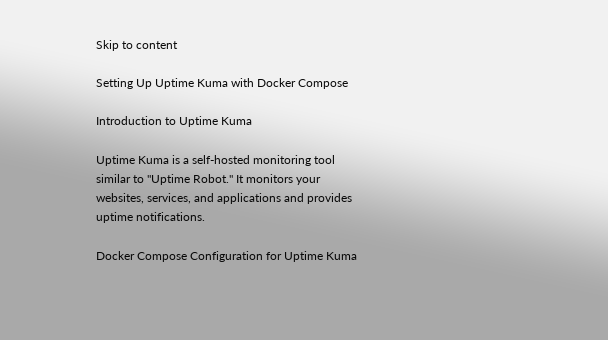Skip to content

Setting Up Uptime Kuma with Docker Compose

Introduction to Uptime Kuma

Uptime Kuma is a self-hosted monitoring tool similar to "Uptime Robot." It monitors your websites, services, and applications and provides uptime notifications.

Docker Compose Configuration for Uptime Kuma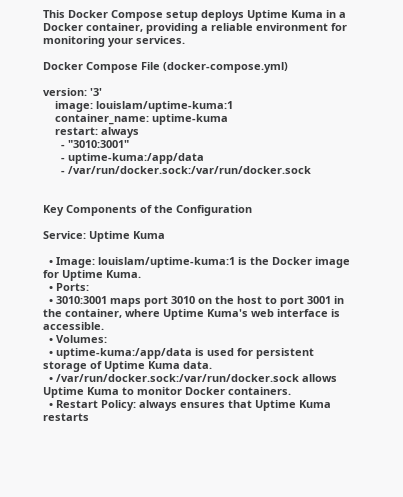This Docker Compose setup deploys Uptime Kuma in a Docker container, providing a reliable environment for monitoring your services.

Docker Compose File (docker-compose.yml)

version: '3'
    image: louislam/uptime-kuma:1
    container_name: uptime-kuma
    restart: always
      - "3010:3001"
      - uptime-kuma:/app/data
      - /var/run/docker.sock:/var/run/docker.sock


Key Components of the Configuration

Service: Uptime Kuma

  • Image: louislam/uptime-kuma:1 is the Docker image for Uptime Kuma.
  • Ports:
  • 3010:3001 maps port 3010 on the host to port 3001 in the container, where Uptime Kuma's web interface is accessible.
  • Volumes:
  • uptime-kuma:/app/data is used for persistent storage of Uptime Kuma data.
  • /var/run/docker.sock:/var/run/docker.sock allows Uptime Kuma to monitor Docker containers.
  • Restart Policy: always ensures that Uptime Kuma restarts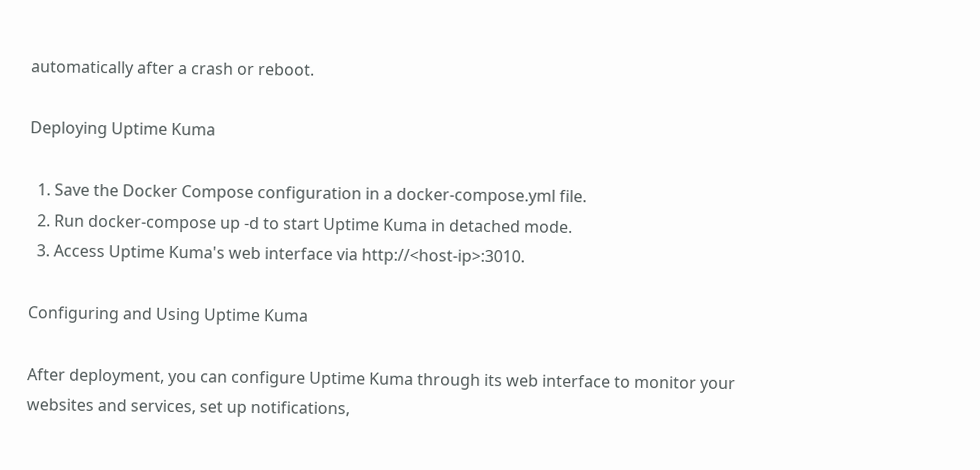automatically after a crash or reboot.

Deploying Uptime Kuma

  1. Save the Docker Compose configuration in a docker-compose.yml file.
  2. Run docker-compose up -d to start Uptime Kuma in detached mode.
  3. Access Uptime Kuma's web interface via http://<host-ip>:3010.

Configuring and Using Uptime Kuma

After deployment, you can configure Uptime Kuma through its web interface to monitor your websites and services, set up notifications,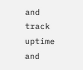and track uptime and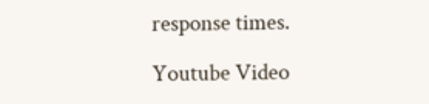response times.

Youtube Video